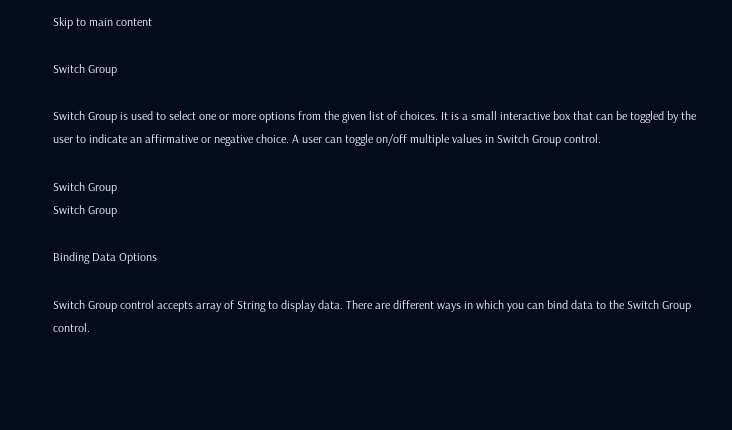Skip to main content

Switch Group

Switch Group is used to select one or more options from the given list of choices. It is a small interactive box that can be toggled by the user to indicate an affirmative or negative choice. A user can toggle on/off multiple values in Switch Group control.

Switch Group
Switch Group

Binding Data Options

Switch Group control accepts array of String to display data. There are different ways in which you can bind data to the Switch Group control.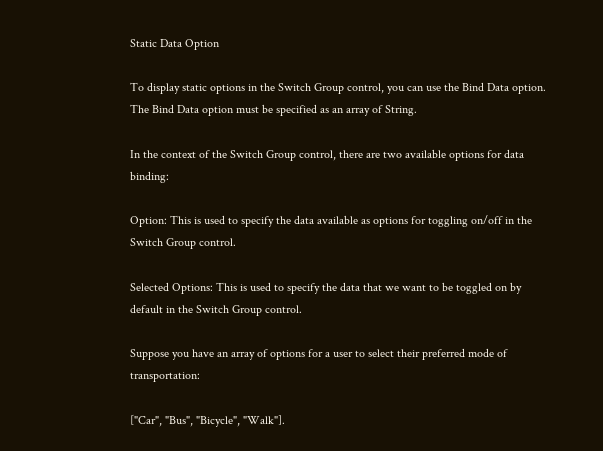Static Data Option

To display static options in the Switch Group control, you can use the Bind Data option. The Bind Data option must be specified as an array of String.

In the context of the Switch Group control, there are two available options for data binding:

Option: This is used to specify the data available as options for toggling on/off in the Switch Group control.

Selected Options: This is used to specify the data that we want to be toggled on by default in the Switch Group control.

Suppose you have an array of options for a user to select their preferred mode of transportation:

["Car", "Bus", "Bicycle", "Walk"].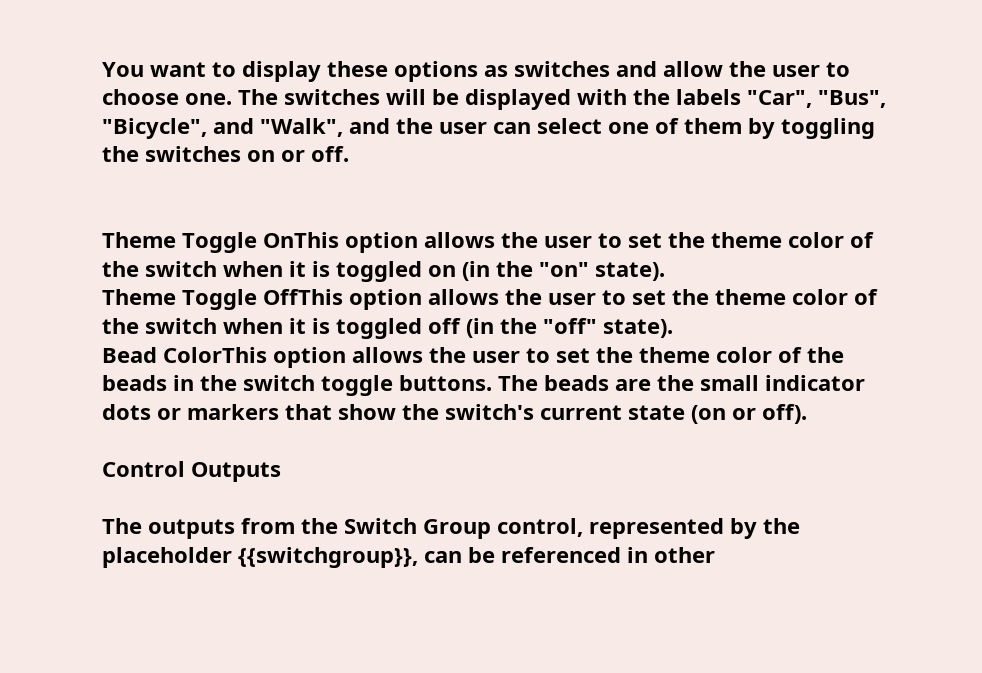You want to display these options as switches and allow the user to choose one. The switches will be displayed with the labels "Car", "Bus", "Bicycle", and "Walk", and the user can select one of them by toggling the switches on or off.


Theme Toggle OnThis option allows the user to set the theme color of the switch when it is toggled on (in the "on" state).
Theme Toggle OffThis option allows the user to set the theme color of the switch when it is toggled off (in the "off" state).
Bead ColorThis option allows the user to set the theme color of the beads in the switch toggle buttons. The beads are the small indicator dots or markers that show the switch's current state (on or off).

Control Outputs

The outputs from the Switch Group control, represented by the placeholder {{switchgroup}}, can be referenced in other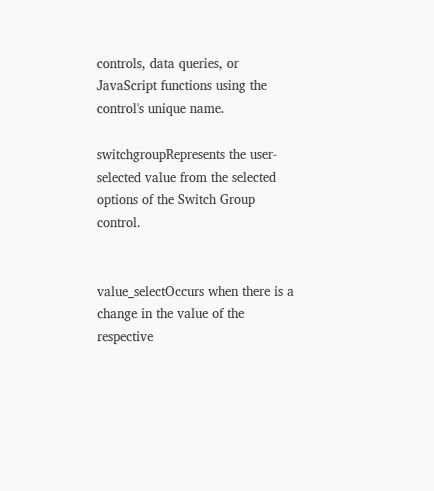controls, data queries, or JavaScript functions using the control's unique name.

switchgroupRepresents the user-selected value from the selected options of the Switch Group control.


value_selectOccurs when there is a change in the value of the respective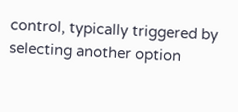control, typically triggered by selecting another option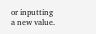or inputting a new value.